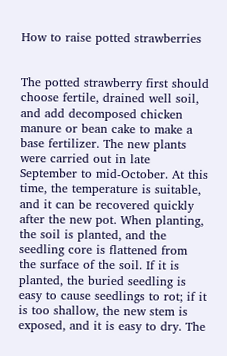How to raise potted strawberries


The potted strawberry first should choose fertile, drained well soil, and add decomposed chicken manure or bean cake to make a base fertilizer. The new plants were carried out in late September to mid-October. At this time, the temperature is suitable, and it can be recovered quickly after the new pot. When planting, the soil is planted, and the seedling core is flattened from the surface of the soil. If it is planted, the buried seedling is easy to cause seedlings to rot; if it is too shallow, the new stem is exposed, and it is easy to dry. The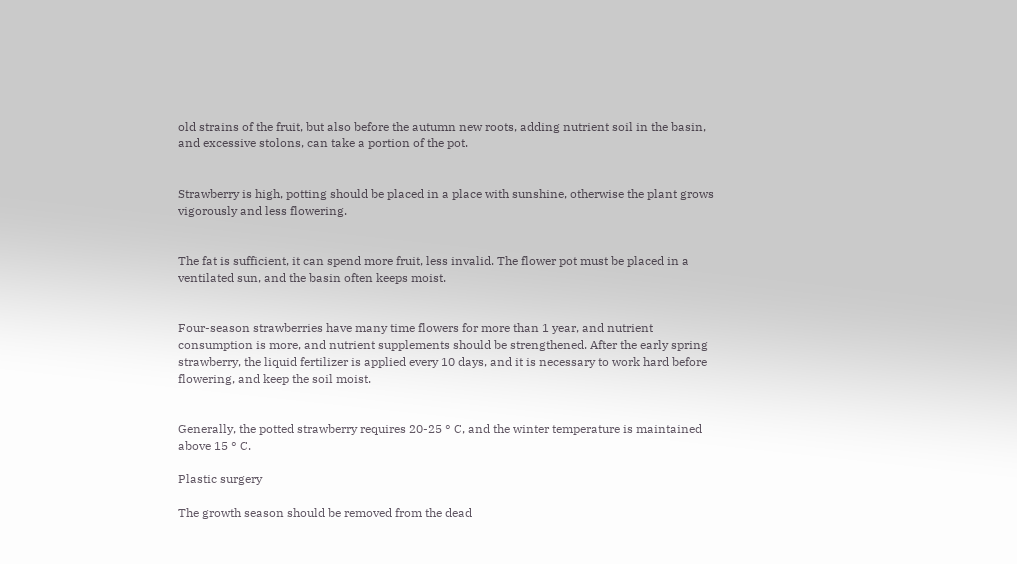old strains of the fruit, but also before the autumn new roots, adding nutrient soil in the basin, and excessive stolons, can take a portion of the pot.


Strawberry is high, potting should be placed in a place with sunshine, otherwise the plant grows vigorously and less flowering.


The fat is sufficient, it can spend more fruit, less invalid. The flower pot must be placed in a ventilated sun, and the basin often keeps moist.


Four-season strawberries have many time flowers for more than 1 year, and nutrient consumption is more, and nutrient supplements should be strengthened. After the early spring strawberry, the liquid fertilizer is applied every 10 days, and it is necessary to work hard before flowering, and keep the soil moist.


Generally, the potted strawberry requires 20-25 ° C, and the winter temperature is maintained above 15 ° C.

Plastic surgery

The growth season should be removed from the dead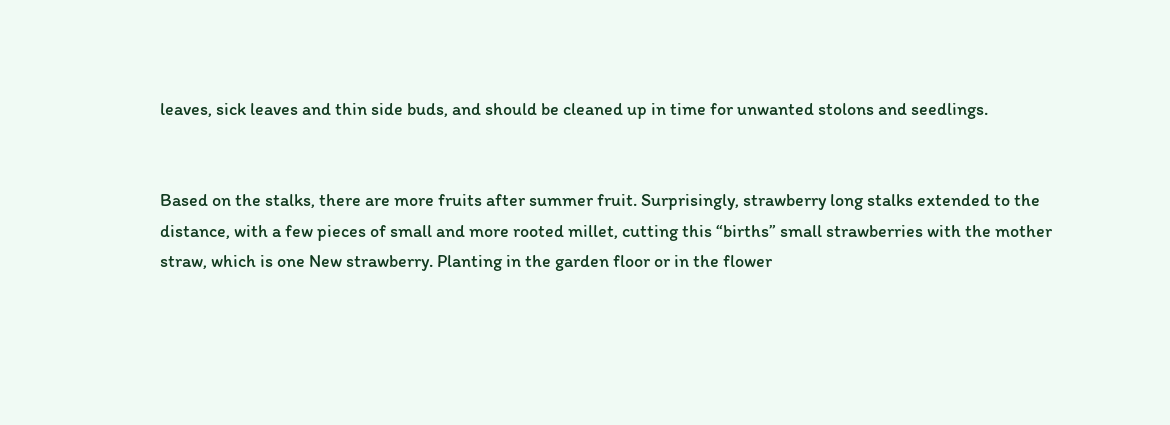leaves, sick leaves and thin side buds, and should be cleaned up in time for unwanted stolons and seedlings.


Based on the stalks, there are more fruits after summer fruit. Surprisingly, strawberry long stalks extended to the distance, with a few pieces of small and more rooted millet, cutting this “births” small strawberries with the mother straw, which is one New strawberry. Planting in the garden floor or in the flower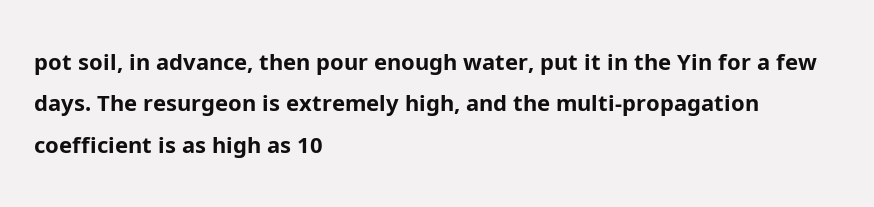pot soil, in advance, then pour enough water, put it in the Yin for a few days. The resurgeon is extremely high, and the multi-propagation coefficient is as high as 10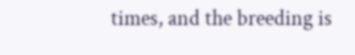times, and the breeding is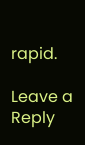rapid.

Leave a Reply